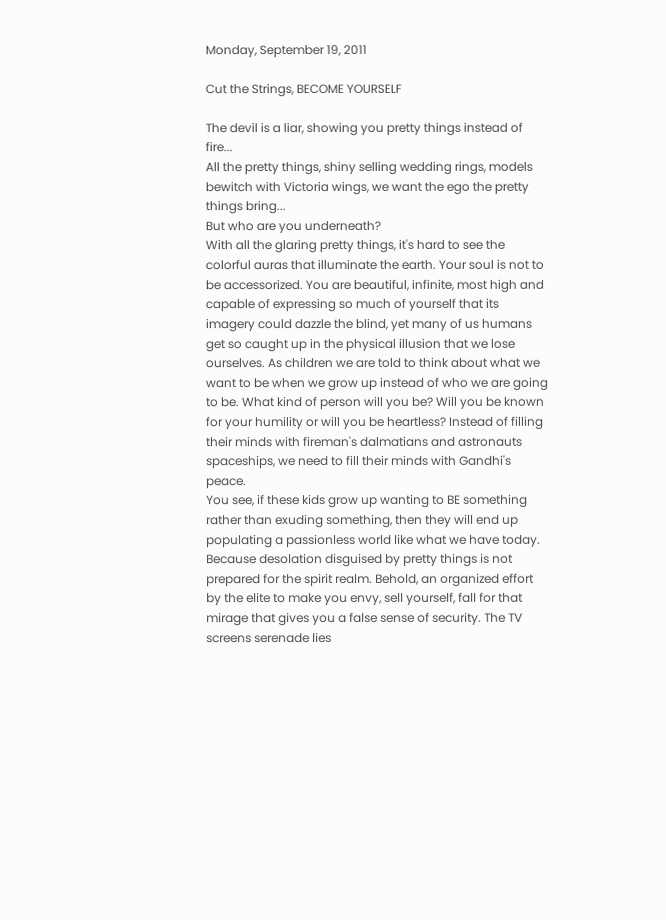Monday, September 19, 2011

Cut the Strings, BECOME YOURSELF

The devil is a liar, showing you pretty things instead of fire...
All the pretty things, shiny selling wedding rings, models bewitch with Victoria wings, we want the ego the pretty things bring...
But who are you underneath?
With all the glaring pretty things, it's hard to see the colorful auras that illuminate the earth. Your soul is not to be accessorized. You are beautiful, infinite, most high and capable of expressing so much of yourself that its imagery could dazzle the blind, yet many of us humans get so caught up in the physical illusion that we lose ourselves. As children we are told to think about what we want to be when we grow up instead of who we are going to be. What kind of person will you be? Will you be known for your humility or will you be heartless? Instead of filling their minds with fireman's dalmatians and astronauts spaceships, we need to fill their minds with Gandhi's peace.
You see, if these kids grow up wanting to BE something rather than exuding something, then they will end up populating a passionless world like what we have today. Because desolation disguised by pretty things is not prepared for the spirit realm. Behold, an organized effort by the elite to make you envy, sell yourself, fall for that mirage that gives you a false sense of security. The TV screens serenade lies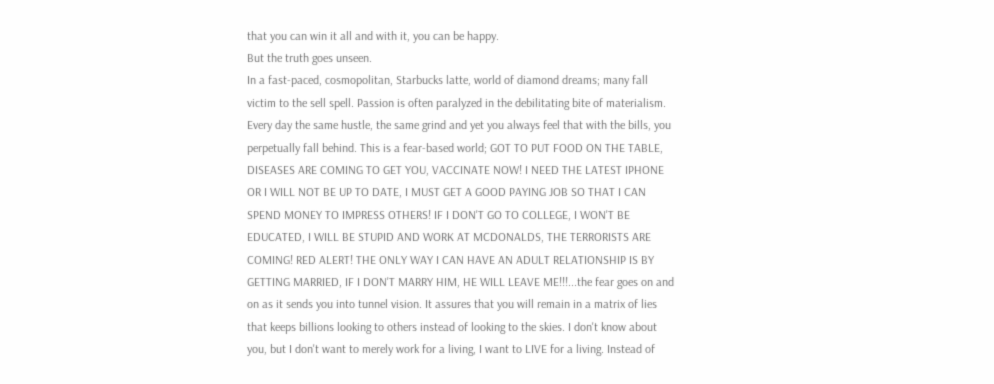that you can win it all and with it, you can be happy.
But the truth goes unseen.
In a fast-paced, cosmopolitan, Starbucks latte, world of diamond dreams; many fall victim to the sell spell. Passion is often paralyzed in the debilitating bite of materialism. Every day the same hustle, the same grind and yet you always feel that with the bills, you perpetually fall behind. This is a fear-based world; GOT TO PUT FOOD ON THE TABLE, DISEASES ARE COMING TO GET YOU, VACCINATE NOW! I NEED THE LATEST IPHONE OR I WILL NOT BE UP TO DATE, I MUST GET A GOOD PAYING JOB SO THAT I CAN SPEND MONEY TO IMPRESS OTHERS! IF I DON'T GO TO COLLEGE, I WON'T BE EDUCATED, I WILL BE STUPID AND WORK AT MCDONALDS, THE TERRORISTS ARE COMING! RED ALERT! THE ONLY WAY I CAN HAVE AN ADULT RELATIONSHIP IS BY GETTING MARRIED, IF I DON'T MARRY HIM, HE WILL LEAVE ME!!!...the fear goes on and on as it sends you into tunnel vision. It assures that you will remain in a matrix of lies that keeps billions looking to others instead of looking to the skies. I don't know about you, but I don't want to merely work for a living, I want to LIVE for a living. Instead of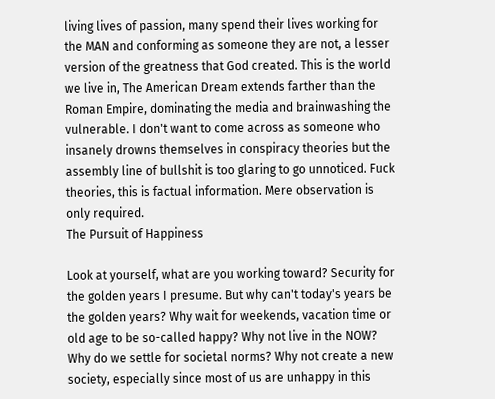living lives of passion, many spend their lives working for the MAN and conforming as someone they are not, a lesser version of the greatness that God created. This is the world we live in, The American Dream extends farther than the Roman Empire, dominating the media and brainwashing the vulnerable. I don't want to come across as someone who insanely drowns themselves in conspiracy theories but the assembly line of bullshit is too glaring to go unnoticed. Fuck theories, this is factual information. Mere observation is only required.
The Pursuit of Happiness

Look at yourself, what are you working toward? Security for the golden years I presume. But why can't today's years be the golden years? Why wait for weekends, vacation time or old age to be so-called happy? Why not live in the NOW? Why do we settle for societal norms? Why not create a new society, especially since most of us are unhappy in this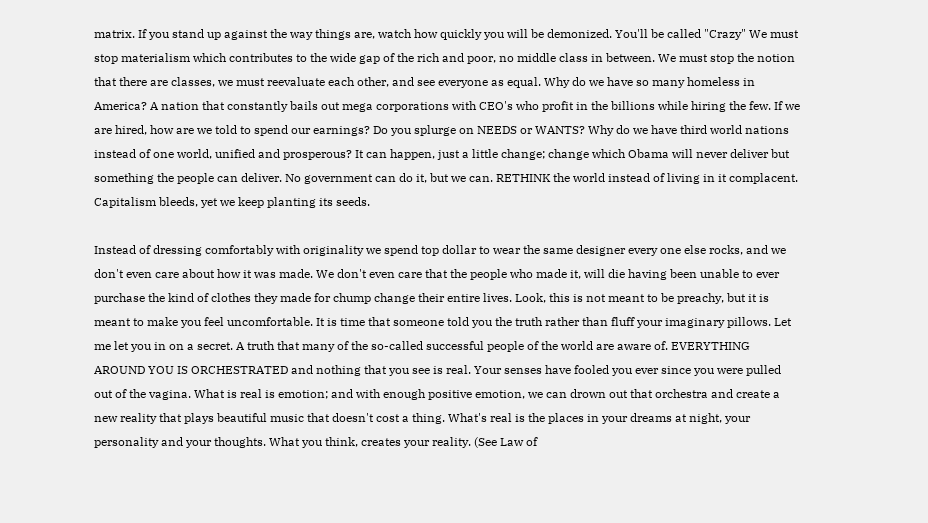matrix. If you stand up against the way things are, watch how quickly you will be demonized. You'll be called "Crazy" We must stop materialism which contributes to the wide gap of the rich and poor, no middle class in between. We must stop the notion that there are classes, we must reevaluate each other, and see everyone as equal. Why do we have so many homeless in America? A nation that constantly bails out mega corporations with CEO's who profit in the billions while hiring the few. If we are hired, how are we told to spend our earnings? Do you splurge on NEEDS or WANTS? Why do we have third world nations instead of one world, unified and prosperous? It can happen, just a little change; change which Obama will never deliver but something the people can deliver. No government can do it, but we can. RETHINK the world instead of living in it complacent. Capitalism bleeds, yet we keep planting its seeds.

Instead of dressing comfortably with originality we spend top dollar to wear the same designer every one else rocks, and we don't even care about how it was made. We don't even care that the people who made it, will die having been unable to ever purchase the kind of clothes they made for chump change their entire lives. Look, this is not meant to be preachy, but it is meant to make you feel uncomfortable. It is time that someone told you the truth rather than fluff your imaginary pillows. Let me let you in on a secret. A truth that many of the so-called successful people of the world are aware of. EVERYTHING AROUND YOU IS ORCHESTRATED and nothing that you see is real. Your senses have fooled you ever since you were pulled out of the vagina. What is real is emotion; and with enough positive emotion, we can drown out that orchestra and create a new reality that plays beautiful music that doesn't cost a thing. What's real is the places in your dreams at night, your personality and your thoughts. What you think, creates your reality. (See Law of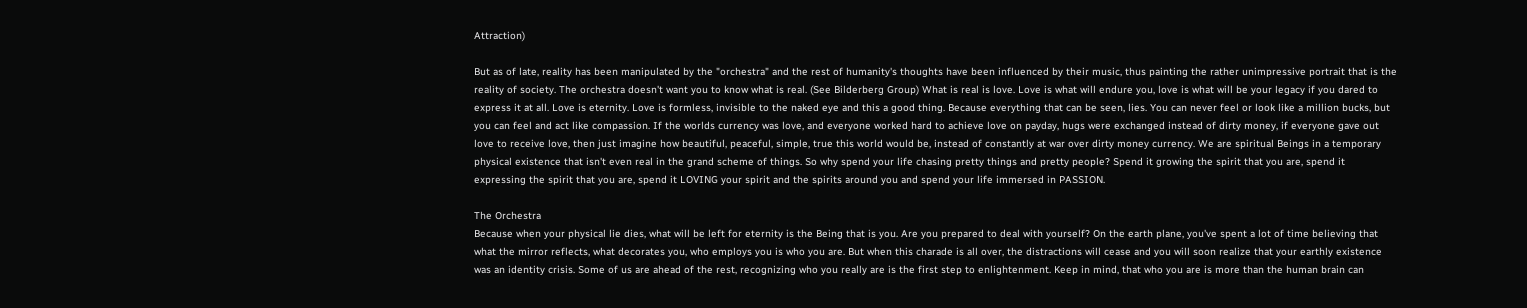Attraction)

But as of late, reality has been manipulated by the "orchestra" and the rest of humanity's thoughts have been influenced by their music, thus painting the rather unimpressive portrait that is the reality of society. The orchestra doesn't want you to know what is real. (See Bilderberg Group) What is real is love. Love is what will endure you, love is what will be your legacy if you dared to express it at all. Love is eternity. Love is formless, invisible to the naked eye and this a good thing. Because everything that can be seen, lies. You can never feel or look like a million bucks, but you can feel and act like compassion. If the worlds currency was love, and everyone worked hard to achieve love on payday, hugs were exchanged instead of dirty money, if everyone gave out love to receive love, then just imagine how beautiful, peaceful, simple, true this world would be, instead of constantly at war over dirty money currency. We are spiritual Beings in a temporary physical existence that isn't even real in the grand scheme of things. So why spend your life chasing pretty things and pretty people? Spend it growing the spirit that you are, spend it expressing the spirit that you are, spend it LOVING your spirit and the spirits around you and spend your life immersed in PASSION.

The Orchestra
Because when your physical lie dies, what will be left for eternity is the Being that is you. Are you prepared to deal with yourself? On the earth plane, you've spent a lot of time believing that what the mirror reflects, what decorates you, who employs you is who you are. But when this charade is all over, the distractions will cease and you will soon realize that your earthly existence was an identity crisis. Some of us are ahead of the rest, recognizing who you really are is the first step to enlightenment. Keep in mind, that who you are is more than the human brain can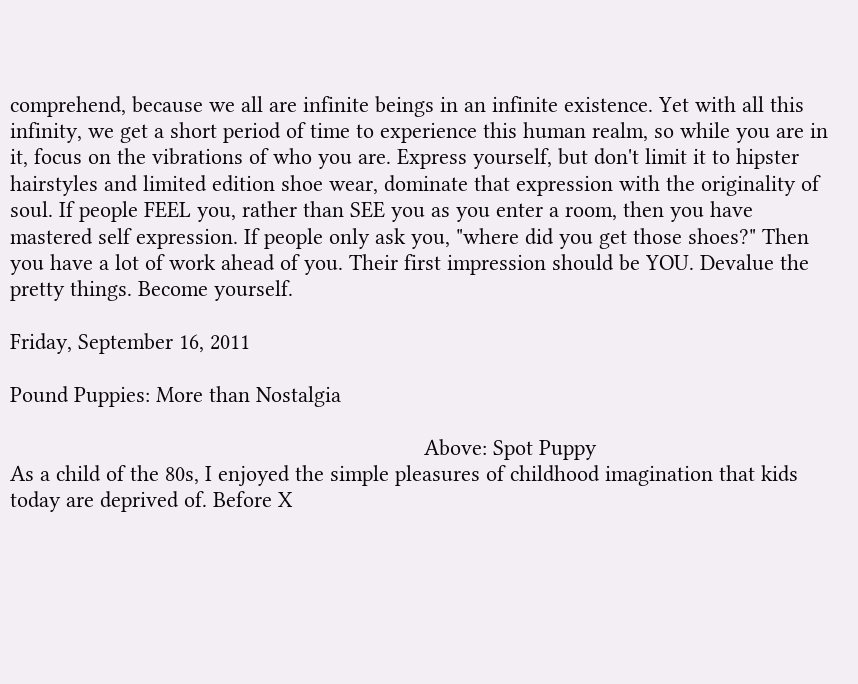comprehend, because we all are infinite beings in an infinite existence. Yet with all this infinity, we get a short period of time to experience this human realm, so while you are in it, focus on the vibrations of who you are. Express yourself, but don't limit it to hipster hairstyles and limited edition shoe wear, dominate that expression with the originality of soul. If people FEEL you, rather than SEE you as you enter a room, then you have mastered self expression. If people only ask you, "where did you get those shoes?" Then you have a lot of work ahead of you. Their first impression should be YOU. Devalue the pretty things. Become yourself.

Friday, September 16, 2011

Pound Puppies: More than Nostalgia

                                                                     Above: Spot Puppy
As a child of the 80s, I enjoyed the simple pleasures of childhood imagination that kids today are deprived of. Before X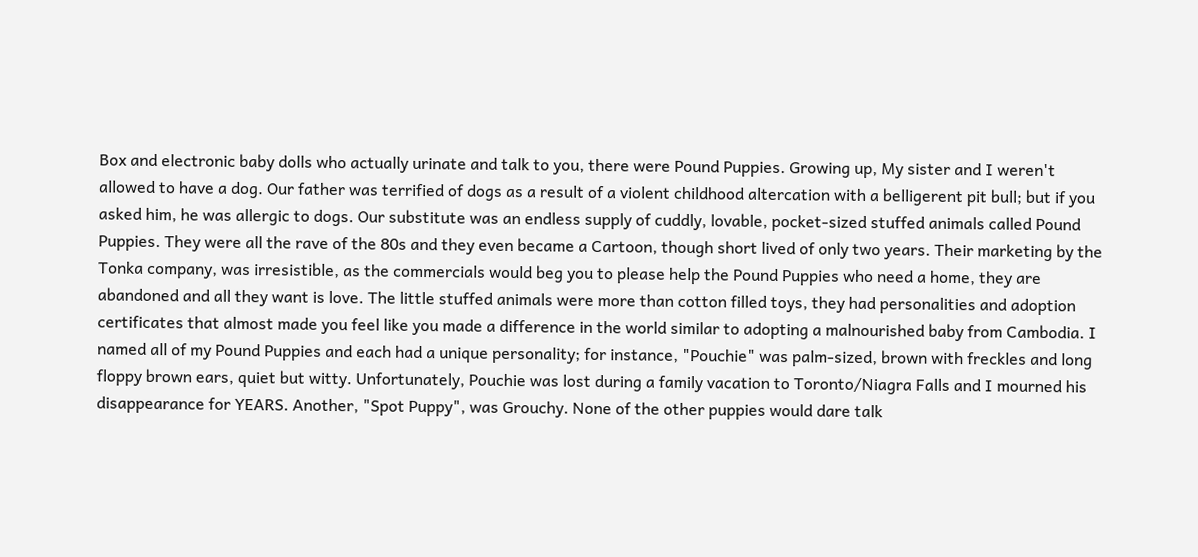Box and electronic baby dolls who actually urinate and talk to you, there were Pound Puppies. Growing up, My sister and I weren't allowed to have a dog. Our father was terrified of dogs as a result of a violent childhood altercation with a belligerent pit bull; but if you asked him, he was allergic to dogs. Our substitute was an endless supply of cuddly, lovable, pocket-sized stuffed animals called Pound Puppies. They were all the rave of the 80s and they even became a Cartoon, though short lived of only two years. Their marketing by the Tonka company, was irresistible, as the commercials would beg you to please help the Pound Puppies who need a home, they are abandoned and all they want is love. The little stuffed animals were more than cotton filled toys, they had personalities and adoption certificates that almost made you feel like you made a difference in the world similar to adopting a malnourished baby from Cambodia. I named all of my Pound Puppies and each had a unique personality; for instance, "Pouchie" was palm-sized, brown with freckles and long floppy brown ears, quiet but witty. Unfortunately, Pouchie was lost during a family vacation to Toronto/Niagra Falls and I mourned his disappearance for YEARS. Another, "Spot Puppy", was Grouchy. None of the other puppies would dare talk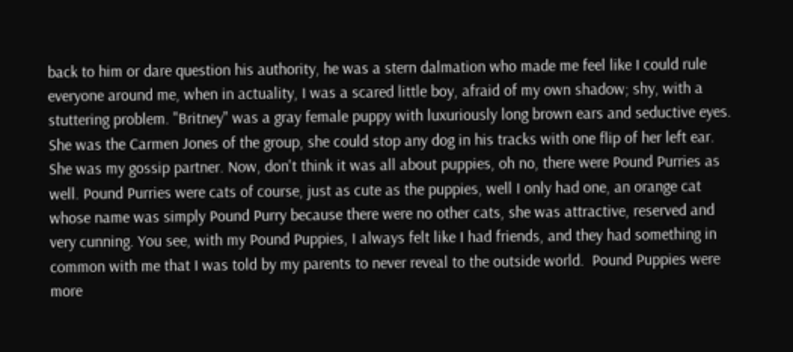back to him or dare question his authority, he was a stern dalmation who made me feel like I could rule everyone around me, when in actuality, I was a scared little boy, afraid of my own shadow; shy, with a stuttering problem. "Britney" was a gray female puppy with luxuriously long brown ears and seductive eyes. She was the Carmen Jones of the group, she could stop any dog in his tracks with one flip of her left ear. She was my gossip partner. Now, don't think it was all about puppies, oh no, there were Pound Purries as well. Pound Purries were cats of course, just as cute as the puppies, well I only had one, an orange cat whose name was simply Pound Purry because there were no other cats, she was attractive, reserved and very cunning. You see, with my Pound Puppies, I always felt like I had friends, and they had something in common with me that I was told by my parents to never reveal to the outside world.  Pound Puppies were more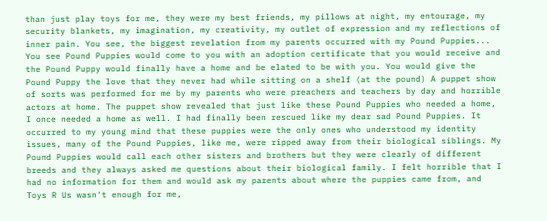than just play toys for me, they were my best friends, my pillows at night, my entourage, my security blankets, my imagination, my creativity, my outlet of expression and my reflections of inner pain. You see, the biggest revelation from my parents occurred with my Pound Puppies...
You see Pound Puppies would come to you with an adoption certificate that you would receive and the Pound Puppy would finally have a home and be elated to be with you. You would give the Pound Puppy the love that they never had while sitting on a shelf (at the pound) A puppet show of sorts was performed for me by my parents who were preachers and teachers by day and horrible actors at home. The puppet show revealed that just like these Pound Puppies who needed a home, I once needed a home as well. I had finally been rescued like my dear sad Pound Puppies. It occurred to my young mind that these puppies were the only ones who understood my identity issues, many of the Pound Puppies, like me, were ripped away from their biological siblings. My Pound Puppies would call each other sisters and brothers but they were clearly of different breeds and they always asked me questions about their biological family. I felt horrible that I had no information for them and would ask my parents about where the puppies came from, and Toys R Us wasn't enough for me,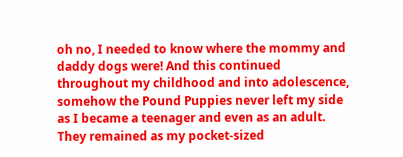oh no, I needed to know where the mommy and daddy dogs were! And this continued throughout my childhood and into adolescence, somehow the Pound Puppies never left my side as I became a teenager and even as an adult. They remained as my pocket-sized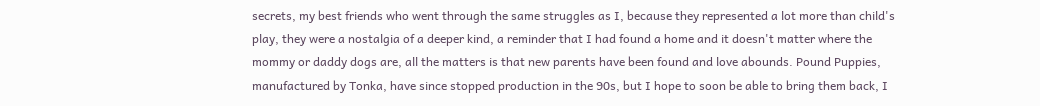secrets, my best friends who went through the same struggles as I, because they represented a lot more than child's play, they were a nostalgia of a deeper kind, a reminder that I had found a home and it doesn't matter where the mommy or daddy dogs are, all the matters is that new parents have been found and love abounds. Pound Puppies, manufactured by Tonka, have since stopped production in the 90s, but I hope to soon be able to bring them back, I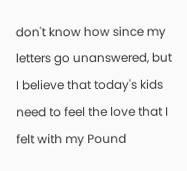don't know how since my letters go unanswered, but I believe that today's kids need to feel the love that I felt with my Pound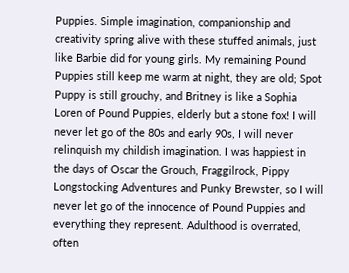Puppies. Simple imagination, companionship and creativity spring alive with these stuffed animals, just like Barbie did for young girls. My remaining Pound Puppies still keep me warm at night, they are old; Spot Puppy is still grouchy, and Britney is like a Sophia Loren of Pound Puppies, elderly but a stone fox! I will never let go of the 80s and early 90s, I will never relinquish my childish imagination. I was happiest in the days of Oscar the Grouch, Fraggilrock, Pippy Longstocking Adventures and Punky Brewster, so I will never let go of the innocence of Pound Puppies and everything they represent. Adulthood is overrated, often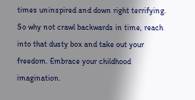times uninspired and down right terrifying. So why not crawl backwards in time, reach into that dusty box and take out your freedom. Embrace your childhood imagination.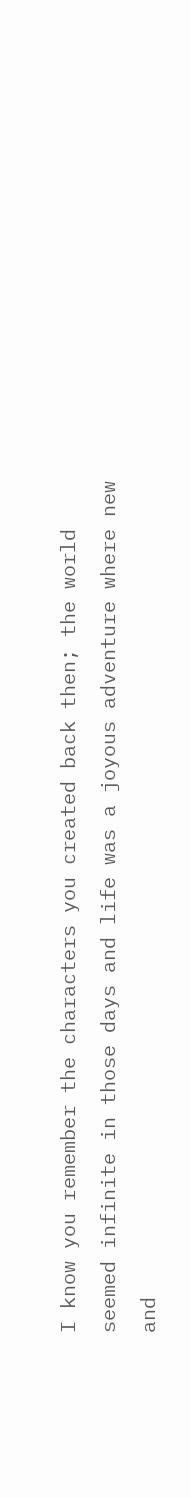I know you remember the characters you created back then; the world seemed infinite in those days and life was a joyous adventure where new and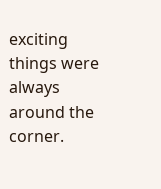exciting things were always around the corner.